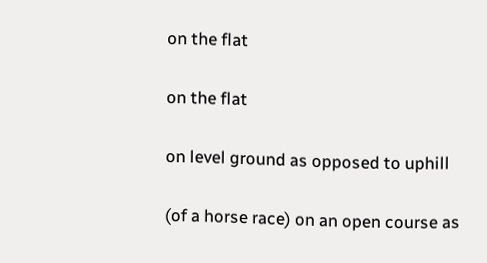on the flat

on the flat

on level ground as opposed to uphill

(of a horse race) on an open course as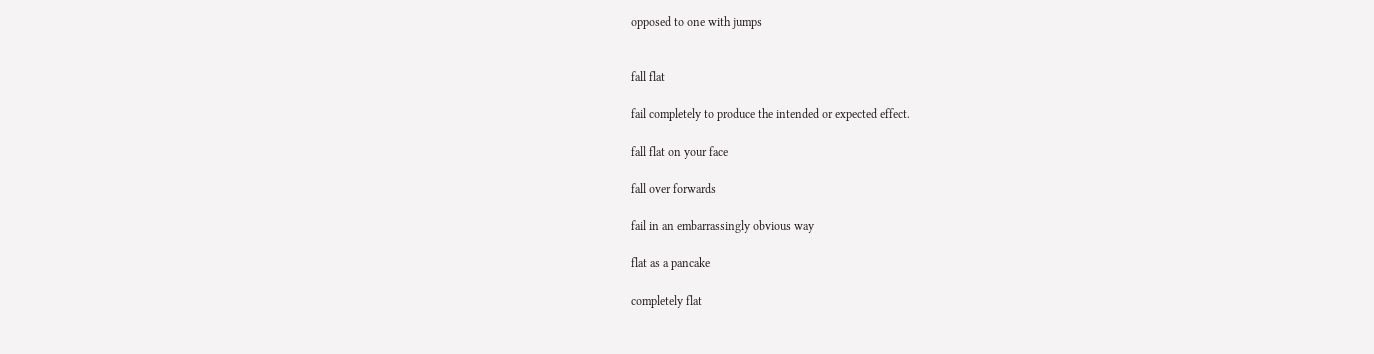opposed to one with jumps


fall flat

fail completely to produce the intended or expected effect.

fall flat on your face

fall over forwards

fail in an embarrassingly obvious way

flat as a pancake

completely flat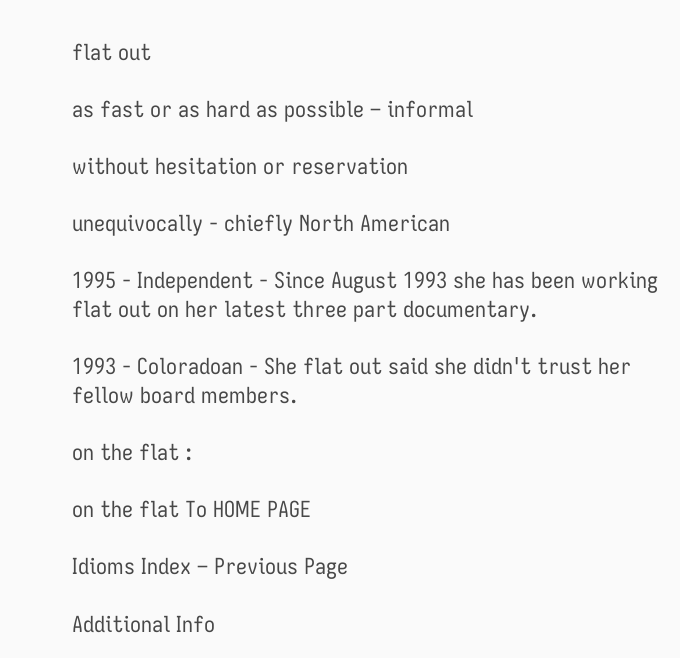flat out

as fast or as hard as possible – informal

without hesitation or reservation

unequivocally - chiefly North American

1995 - Independent - Since August 1993 she has been working flat out on her latest three part documentary.

1993 - Coloradoan - She flat out said she didn't trust her fellow board members.

on the flat :

on the flat To HOME PAGE

Idioms Index – Previous Page

Additional Info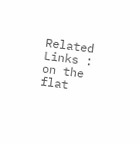Related Links : on the flat